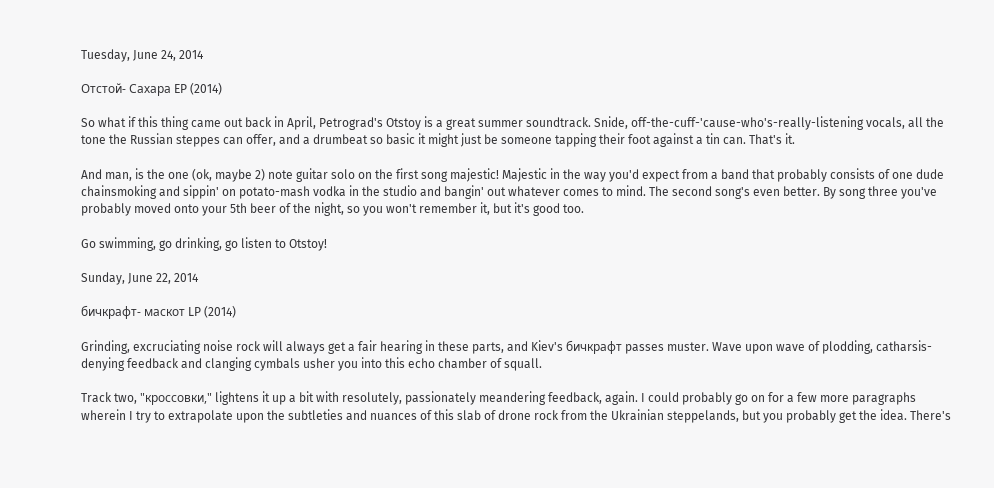Tuesday, June 24, 2014

Отстой- Сахара EP (2014)

So what if this thing came out back in April, Petrograd's Otstoy is a great summer soundtrack. Snide, off-the-cuff-'cause-who's-really-listening vocals, all the tone the Russian steppes can offer, and a drumbeat so basic it might just be someone tapping their foot against a tin can. That's it.

And man, is the one (ok, maybe 2) note guitar solo on the first song majestic! Majestic in the way you'd expect from a band that probably consists of one dude chainsmoking and sippin' on potato-mash vodka in the studio and bangin' out whatever comes to mind. The second song's even better. By song three you've probably moved onto your 5th beer of the night, so you won't remember it, but it's good too.

Go swimming, go drinking, go listen to Otstoy!

Sunday, June 22, 2014

бичкрафт- маскот LP (2014)

Grinding, excruciating noise rock will always get a fair hearing in these parts, and Kiev's бичкрафт passes muster. Wave upon wave of plodding, catharsis-denying feedback and clanging cymbals usher you into this echo chamber of squall.

Track two, "кроссовки," lightens it up a bit with resolutely, passionately meandering feedback, again. I could probably go on for a few more paragraphs wherein I try to extrapolate upon the subtleties and nuances of this slab of drone rock from the Ukrainian steppelands, but you probably get the idea. There's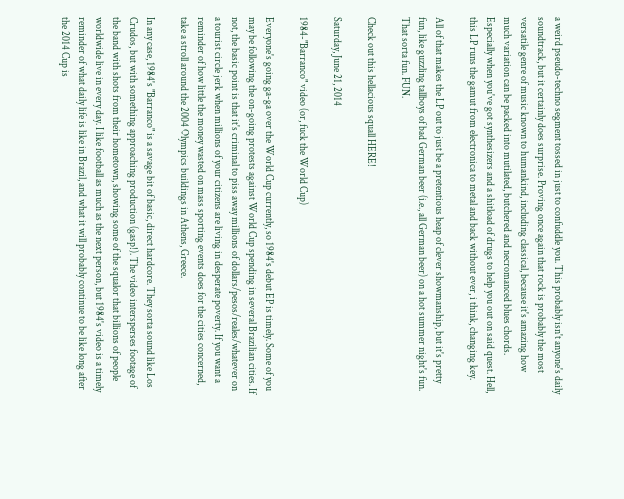a weird pseudo-techno segment tossed in just to confuddle you. This probably isn't anyone's daily soundtrack, but it certainly does surprise. Proving once again that rock is probably the most versatile genre of music known to humankind, including classical, because it's amazing how much variation can be packed into mutilated, butchered and necromanced blues chords. Especially when you've got synthesizers and a shitload of drugs to help you out on said quest. Hell, this LP runs the gamut from electronica to metal and back without ever, i think, changing key.

All of that makes the LP out to just be a pretentious heap of clever showmanship, but it's pretty fun, like guzzling tallboys of bad German beer (i.e., all German beer) on a hot summer night's fun. That sorta fun. FUN.

Check out this hellacious squall HERE!

Saturday, June 21, 2014

1984-"Barranco" video (or, fuck the World Cup)

Everyone's going ga-ga over the World Cup currently, so 1984's debut EP is timely. Some of you may be following the on-going protests against World Cup spending in several Brazilian cities. If not, the basic point is that it's criminal to piss away millions of dollars/pesos/reales/whatever on a tourist circle jerk when millions of your citizens are living in desperate poverty. If you want a reminder of how little the money wasted on mass sporting events does for the cities concerned, take a stroll around the 2004 Olympics buildings in Athens, Greece.

In any case, 1984's "Barranco" is a savage bit of basic, direct hardcore. They sorta sound like Los Crudos, but with something approaching production (gasp!). The video intersperses footage of the band with shots from their hometown, showing some of the squalor that billions of people worldwide live in every day. I like football as much as the next person, but 1984's video is a timely reminder of what daily life is like in Brazil, and what it will probably continue to be like long after the 2014 Cup is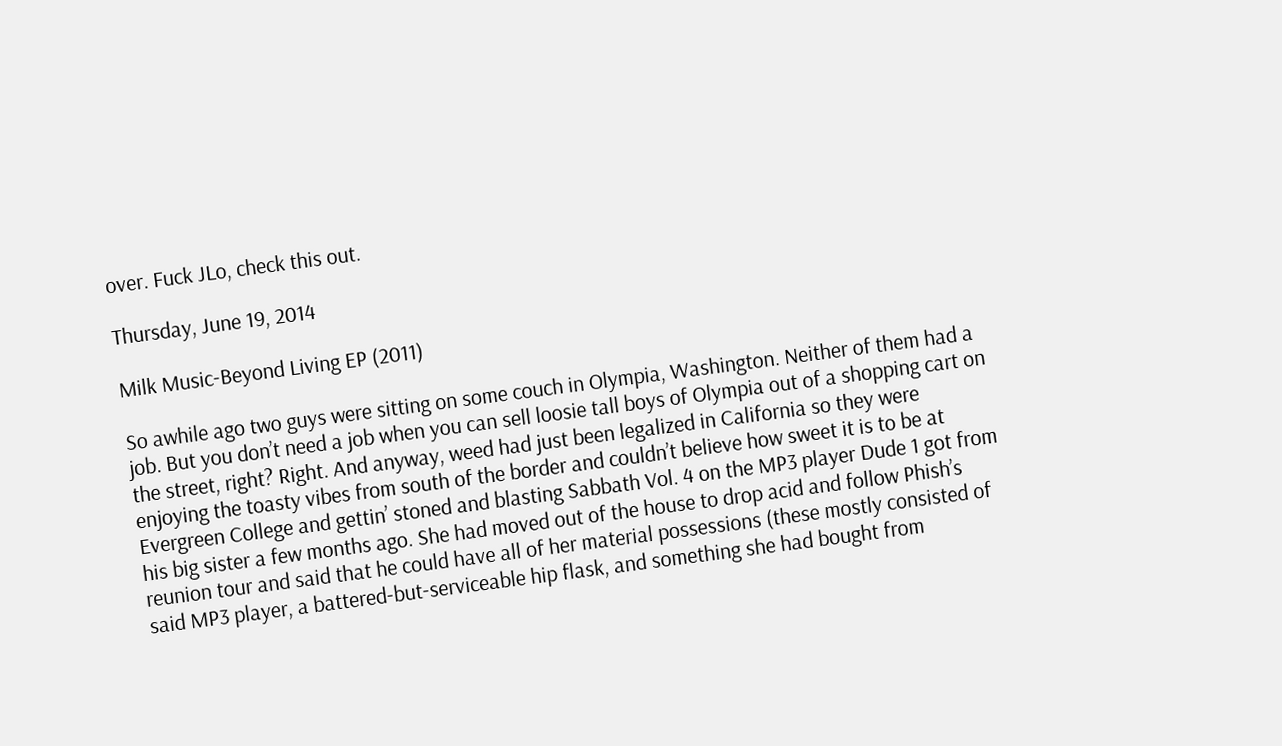over. Fuck JLo, check this out.

Thursday, June 19, 2014

Milk Music-Beyond Living EP (2011)

So awhile ago two guys were sitting on some couch in Olympia, Washington. Neither of them had a job. But you don’t need a job when you can sell loosie tall boys of Olympia out of a shopping cart on the street, right? Right. And anyway, weed had just been legalized in California so they were enjoying the toasty vibes from south of the border and couldn’t believe how sweet it is to be at Evergreen College and gettin’ stoned and blasting Sabbath Vol. 4 on the MP3 player Dude 1 got from his big sister a few months ago. She had moved out of the house to drop acid and follow Phish’s reunion tour and said that he could have all of her material possessions (these mostly consisted of said MP3 player, a battered-but-serviceable hip flask, and something she had bought from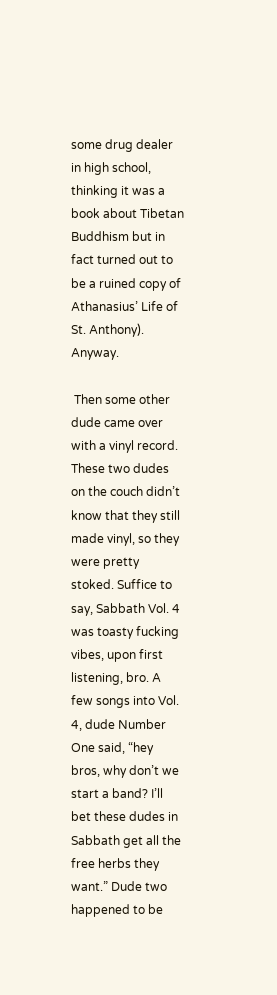some drug dealer in high school, thinking it was a book about Tibetan Buddhism but in fact turned out to be a ruined copy of Athanasius’ Life of St. Anthony). Anyway.

 Then some other dude came over with a vinyl record. These two dudes on the couch didn’t know that they still made vinyl, so they were pretty stoked. Suffice to say, Sabbath Vol. 4 was toasty fucking vibes, upon first listening, bro. A few songs into Vol. 4, dude Number One said, “hey bros, why don’t we start a band? I’ll bet these dudes in Sabbath get all the free herbs they want.” Dude two happened to be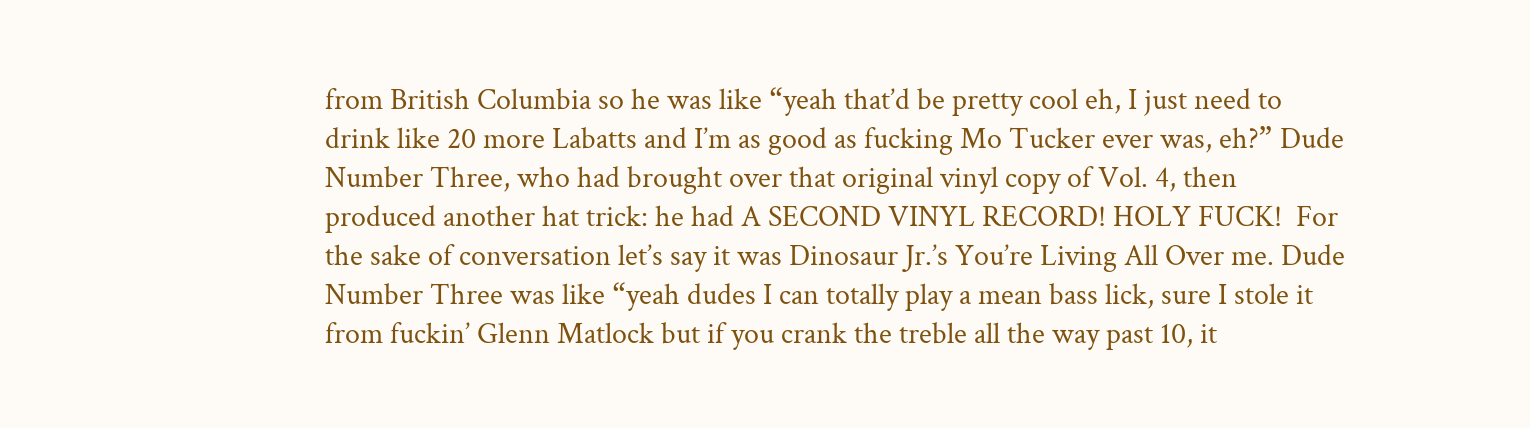from British Columbia so he was like “yeah that’d be pretty cool eh, I just need to drink like 20 more Labatts and I’m as good as fucking Mo Tucker ever was, eh?” Dude Number Three, who had brought over that original vinyl copy of Vol. 4, then produced another hat trick: he had A SECOND VINYL RECORD! HOLY FUCK!  For the sake of conversation let’s say it was Dinosaur Jr.’s You’re Living All Over me. Dude Number Three was like “yeah dudes I can totally play a mean bass lick, sure I stole it from fuckin’ Glenn Matlock but if you crank the treble all the way past 10, it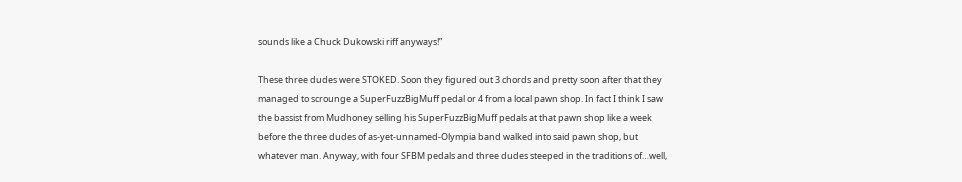sounds like a Chuck Dukowski riff anyways!”

These three dudes were STOKED. Soon they figured out 3 chords and pretty soon after that they managed to scrounge a SuperFuzzBigMuff pedal or 4 from a local pawn shop. In fact I think I saw the bassist from Mudhoney selling his SuperFuzzBigMuff pedals at that pawn shop like a week before the three dudes of as-yet-unnamed-Olympia band walked into said pawn shop, but whatever man. Anyway, with four SFBM pedals and three dudes steeped in the traditions of…well,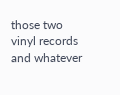those two vinyl records and whatever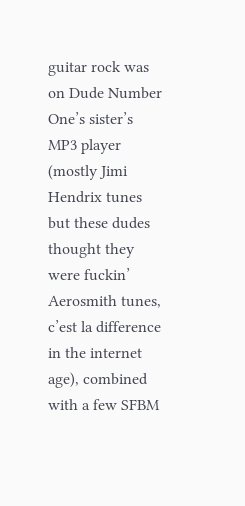guitar rock was on Dude Number One’s sister’s MP3 player (mostly Jimi Hendrix tunes but these dudes thought they were fuckin’ Aerosmith tunes, c’est la difference in the internet age), combined with a few SFBM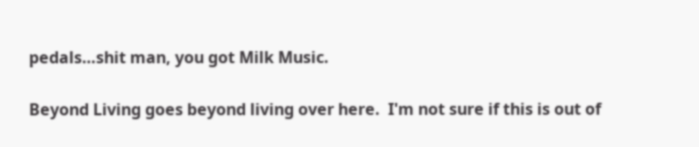pedals…shit man, you got Milk Music.

Beyond Living goes beyond living over here.  I'm not sure if this is out of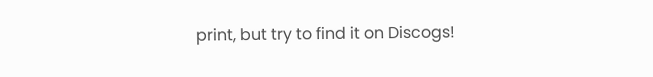print, but try to find it on Discogs!